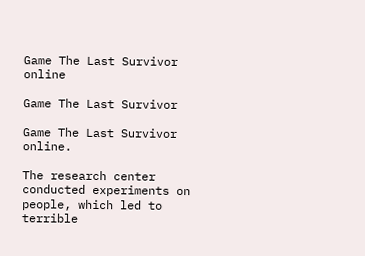Game The Last Survivor online

Game The Last Survivor

Game The Last Survivor online.

The research center conducted experiments on people, which led to terrible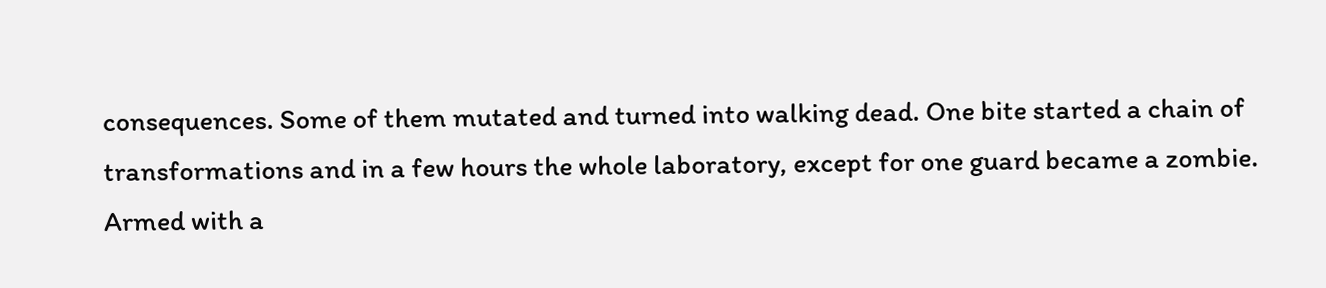consequences. Some of them mutated and turned into walking dead. One bite started a chain of transformations and in a few hours the whole laboratory, except for one guard became a zombie. Armed with a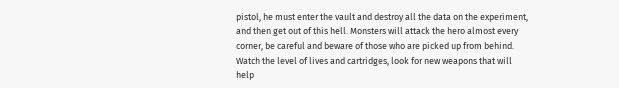pistol, he must enter the vault and destroy all the data on the experiment, and then get out of this hell. Monsters will attack the hero almost every corner, be careful and beware of those who are picked up from behind. Watch the level of lives and cartridges, look for new weapons that will help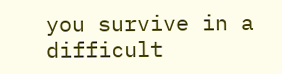you survive in a difficult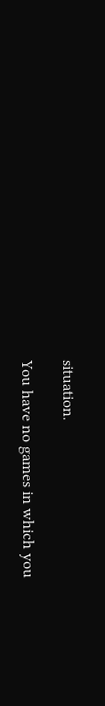situation.

You have no games in which you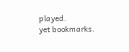played.
yet bookmarks.